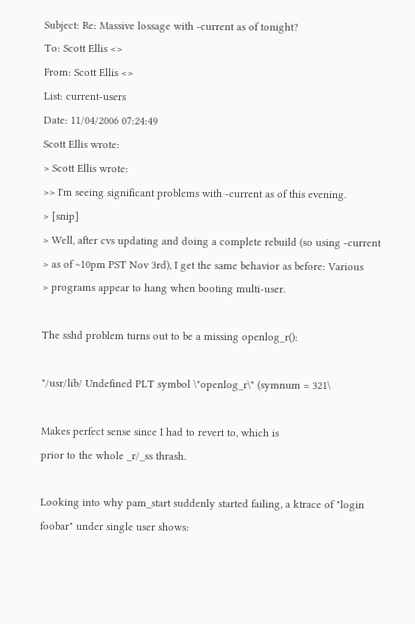Subject: Re: Massive lossage with -current as of tonight?
To: Scott Ellis <>
From: Scott Ellis <>
List: current-users
Date: 11/04/2006 07:24:49
Scott Ellis wrote:
> Scott Ellis wrote:
>> I'm seeing significant problems with -current as of this evening.
> [snip]
> Well, after cvs updating and doing a complete rebuild (so using -current
> as of ~10pm PST Nov 3rd), I get the same behavior as before: Various
> programs appear to hang when booting multi-user.

The sshd problem turns out to be a missing openlog_r():

"/usr/lib/ Undefined PLT symbol \"openlog_r\" (symnum = 321\

Makes perfect sense since I had to revert to, which is
prior to the whole _r/_ss thrash.

Looking into why pam_start suddenly started failing, a ktrace of "login
foobar" under single user shows: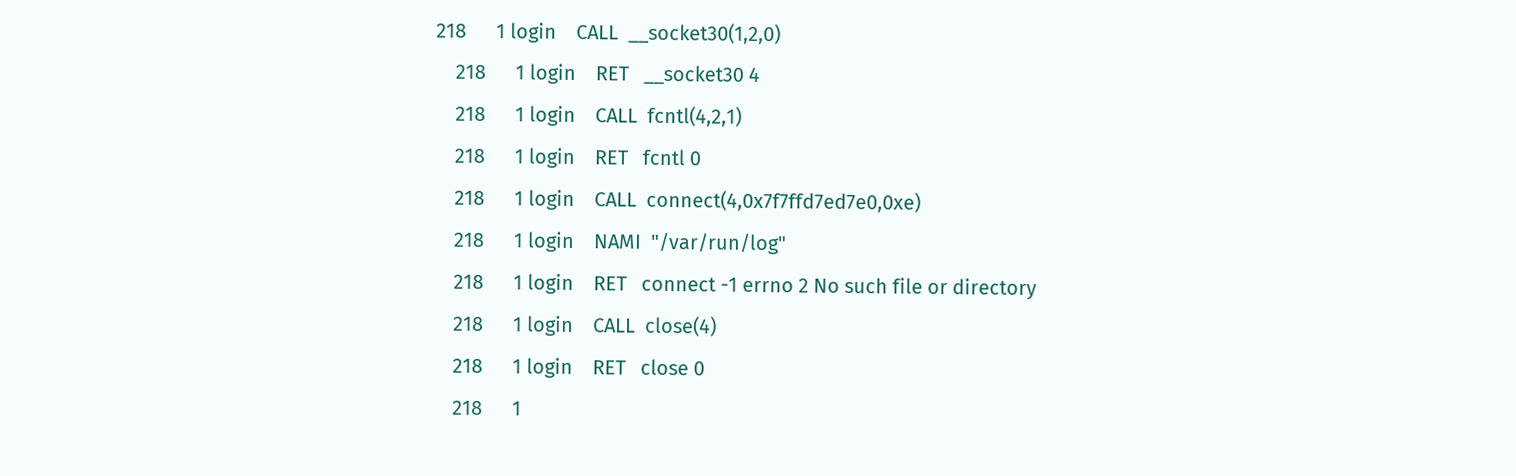218      1 login    CALL  __socket30(1,2,0)
    218      1 login    RET   __socket30 4
    218      1 login    CALL  fcntl(4,2,1)
    218      1 login    RET   fcntl 0
    218      1 login    CALL  connect(4,0x7f7ffd7ed7e0,0xe)
    218      1 login    NAMI  "/var/run/log"
    218      1 login    RET   connect -1 errno 2 No such file or directory
    218      1 login    CALL  close(4)
    218      1 login    RET   close 0
    218      1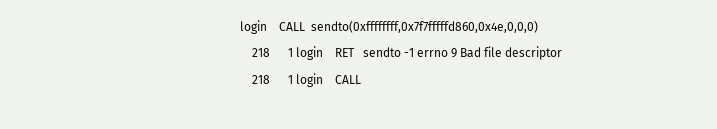login    CALL  sendto(0xffffffff,0x7f7fffffd860,0x4e,0,0,0)
    218      1 login    RET   sendto -1 errno 9 Bad file descriptor
    218      1 login    CALL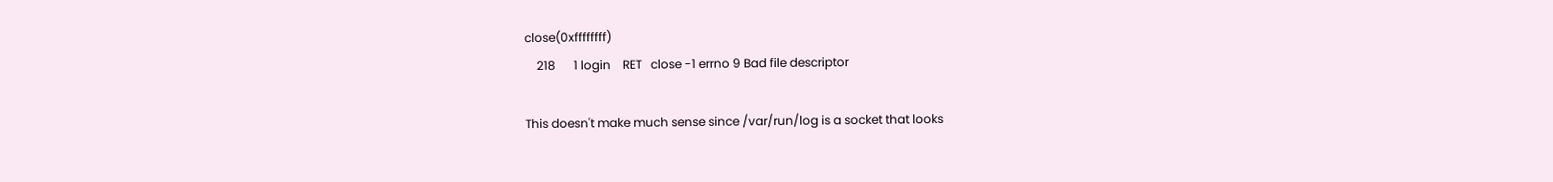close(0xffffffff)
    218      1 login    RET   close -1 errno 9 Bad file descriptor

This doesn't make much sense since /var/run/log is a socket that looks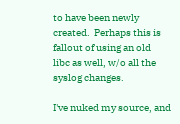to have been newly created.  Perhaps this is fallout of using an old
libc as well, w/o all the syslog changes.

I've nuked my source, and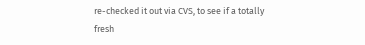re-checked it out via CVS, to see if a totally
fresh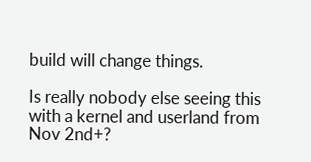build will change things.

Is really nobody else seeing this with a kernel and userland from Nov 2nd+?